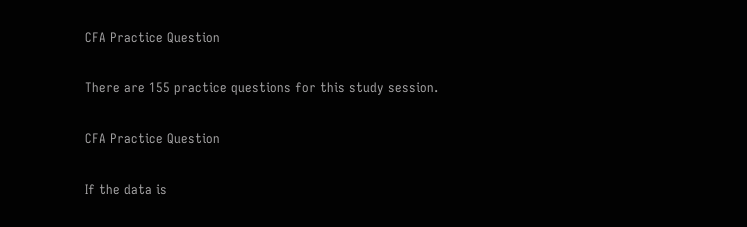CFA Practice Question

There are 155 practice questions for this study session.

CFA Practice Question

If the data is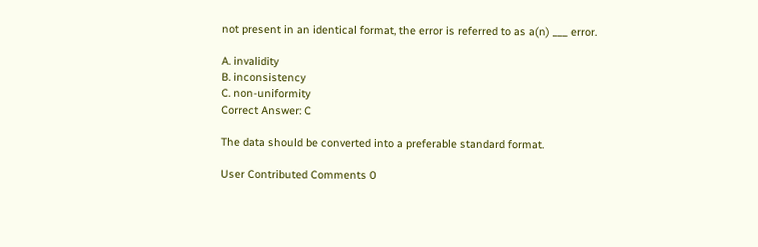not present in an identical format, the error is referred to as a(n) ___ error.

A. invalidity
B. inconsistency
C. non-uniformity
Correct Answer: C

The data should be converted into a preferable standard format.

User Contributed Comments 0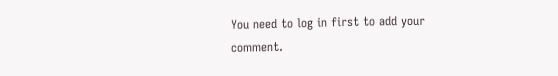You need to log in first to add your comment.